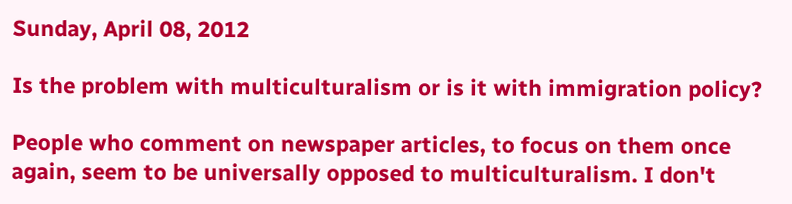Sunday, April 08, 2012

Is the problem with multiculturalism or is it with immigration policy?

People who comment on newspaper articles, to focus on them once again, seem to be universally opposed to multiculturalism. I don't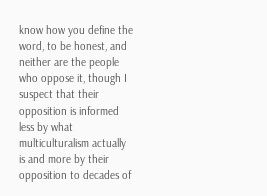know how you define the word, to be honest, and neither are the people who oppose it, though I suspect that their opposition is informed less by what multiculturalism actually is and more by their opposition to decades of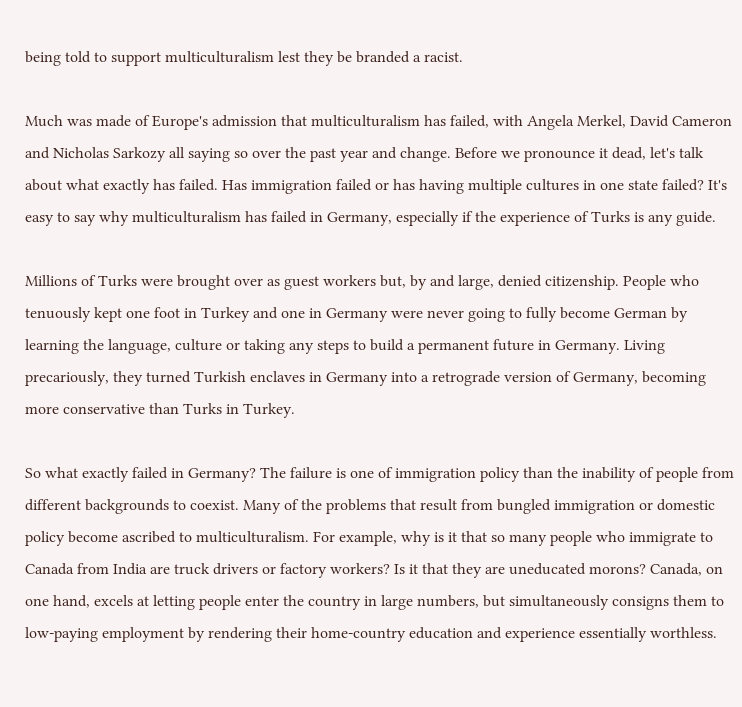being told to support multiculturalism lest they be branded a racist.

Much was made of Europe's admission that multiculturalism has failed, with Angela Merkel, David Cameron and Nicholas Sarkozy all saying so over the past year and change. Before we pronounce it dead, let's talk about what exactly has failed. Has immigration failed or has having multiple cultures in one state failed? It's easy to say why multiculturalism has failed in Germany, especially if the experience of Turks is any guide.

Millions of Turks were brought over as guest workers but, by and large, denied citizenship. People who tenuously kept one foot in Turkey and one in Germany were never going to fully become German by learning the language, culture or taking any steps to build a permanent future in Germany. Living precariously, they turned Turkish enclaves in Germany into a retrograde version of Germany, becoming more conservative than Turks in Turkey.

So what exactly failed in Germany? The failure is one of immigration policy than the inability of people from different backgrounds to coexist. Many of the problems that result from bungled immigration or domestic policy become ascribed to multiculturalism. For example, why is it that so many people who immigrate to Canada from India are truck drivers or factory workers? Is it that they are uneducated morons? Canada, on one hand, excels at letting people enter the country in large numbers, but simultaneously consigns them to low-paying employment by rendering their home-country education and experience essentially worthless.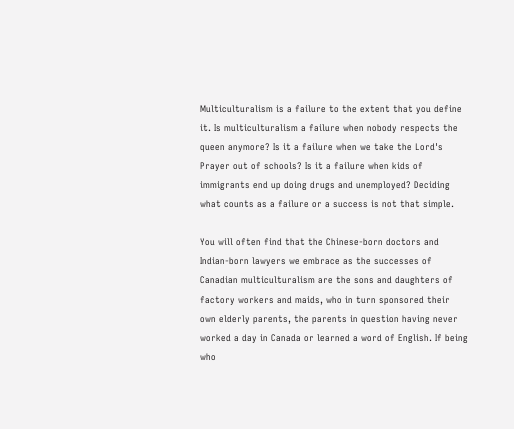Multiculturalism is a failure to the extent that you define it. Is multiculturalism a failure when nobody respects the queen anymore? Is it a failure when we take the Lord's Prayer out of schools? Is it a failure when kids of immigrants end up doing drugs and unemployed? Deciding what counts as a failure or a success is not that simple.

You will often find that the Chinese-born doctors and Indian-born lawyers we embrace as the successes of Canadian multiculturalism are the sons and daughters of factory workers and maids, who in turn sponsored their own elderly parents, the parents in question having never worked a day in Canada or learned a word of English. If being who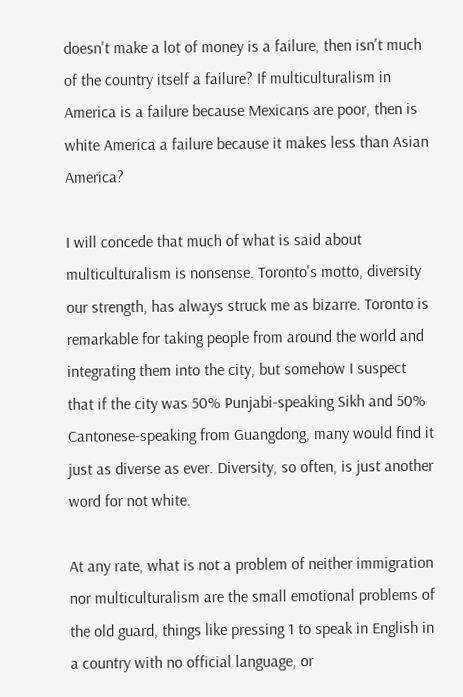doesn't make a lot of money is a failure, then isn't much of the country itself a failure? If multiculturalism in America is a failure because Mexicans are poor, then is white America a failure because it makes less than Asian America?

I will concede that much of what is said about multiculturalism is nonsense. Toronto's motto, diversity our strength, has always struck me as bizarre. Toronto is remarkable for taking people from around the world and integrating them into the city, but somehow I suspect that if the city was 50% Punjabi-speaking Sikh and 50% Cantonese-speaking from Guangdong, many would find it just as diverse as ever. Diversity, so often, is just another word for not white.

At any rate, what is not a problem of neither immigration nor multiculturalism are the small emotional problems of the old guard, things like pressing 1 to speak in English in a country with no official language, or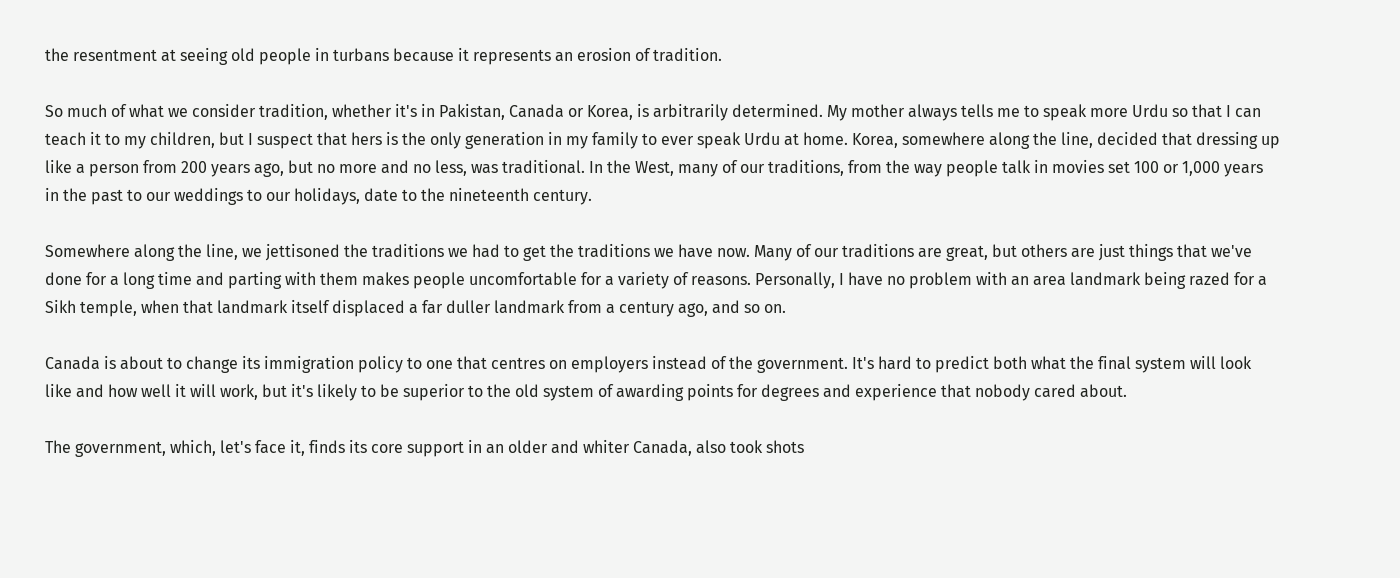the resentment at seeing old people in turbans because it represents an erosion of tradition.

So much of what we consider tradition, whether it's in Pakistan, Canada or Korea, is arbitrarily determined. My mother always tells me to speak more Urdu so that I can teach it to my children, but I suspect that hers is the only generation in my family to ever speak Urdu at home. Korea, somewhere along the line, decided that dressing up like a person from 200 years ago, but no more and no less, was traditional. In the West, many of our traditions, from the way people talk in movies set 100 or 1,000 years in the past to our weddings to our holidays, date to the nineteenth century.

Somewhere along the line, we jettisoned the traditions we had to get the traditions we have now. Many of our traditions are great, but others are just things that we've done for a long time and parting with them makes people uncomfortable for a variety of reasons. Personally, I have no problem with an area landmark being razed for a Sikh temple, when that landmark itself displaced a far duller landmark from a century ago, and so on.

Canada is about to change its immigration policy to one that centres on employers instead of the government. It's hard to predict both what the final system will look like and how well it will work, but it's likely to be superior to the old system of awarding points for degrees and experience that nobody cared about.

The government, which, let's face it, finds its core support in an older and whiter Canada, also took shots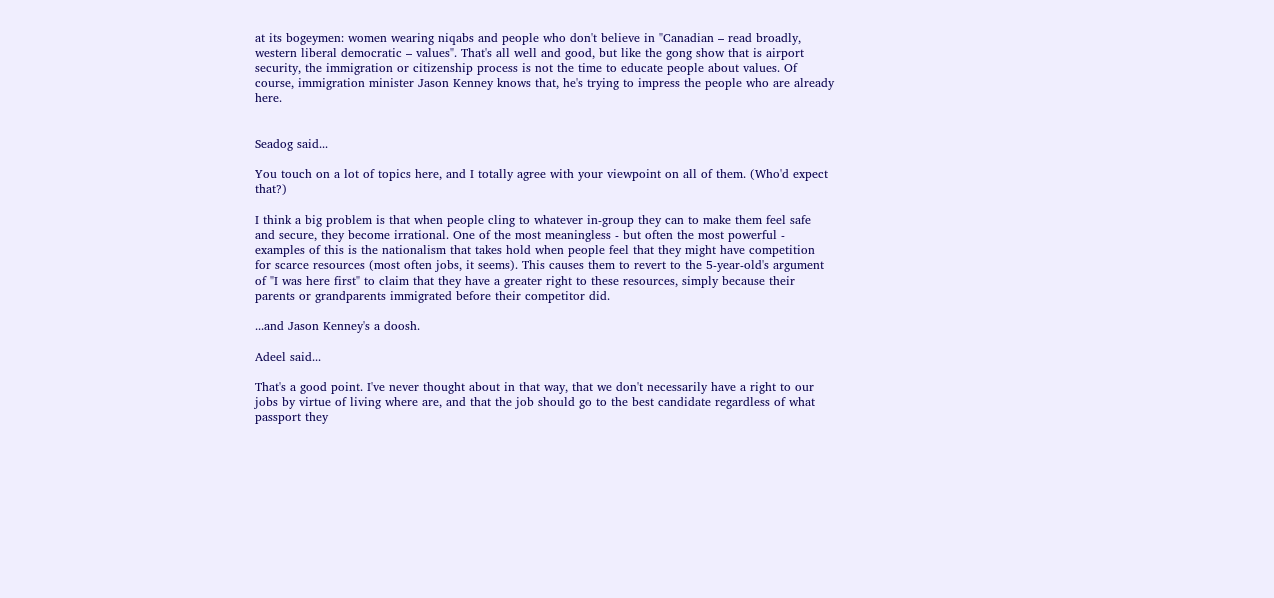at its bogeymen: women wearing niqabs and people who don't believe in "Canadian – read broadly, western liberal democratic – values". That's all well and good, but like the gong show that is airport security, the immigration or citizenship process is not the time to educate people about values. Of course, immigration minister Jason Kenney knows that, he's trying to impress the people who are already here.


Seadog said...

You touch on a lot of topics here, and I totally agree with your viewpoint on all of them. (Who'd expect that?)

I think a big problem is that when people cling to whatever in-group they can to make them feel safe and secure, they become irrational. One of the most meaningless - but often the most powerful - examples of this is the nationalism that takes hold when people feel that they might have competition for scarce resources (most often jobs, it seems). This causes them to revert to the 5-year-old's argument of "I was here first" to claim that they have a greater right to these resources, simply because their parents or grandparents immigrated before their competitor did.

...and Jason Kenney's a doosh.

Adeel said...

That's a good point. I've never thought about in that way, that we don't necessarily have a right to our jobs by virtue of living where are, and that the job should go to the best candidate regardless of what passport they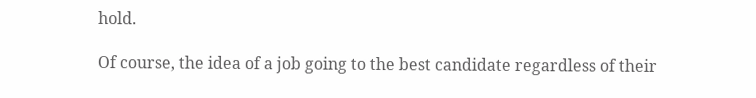hold.

Of course, the idea of a job going to the best candidate regardless of their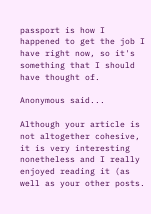passport is how I happened to get the job I have right now, so it's something that I should have thought of.

Anonymous said...

Although your article is not altogether cohesive, it is very interesting nonetheless and I really enjoyed reading it (as well as your other posts.